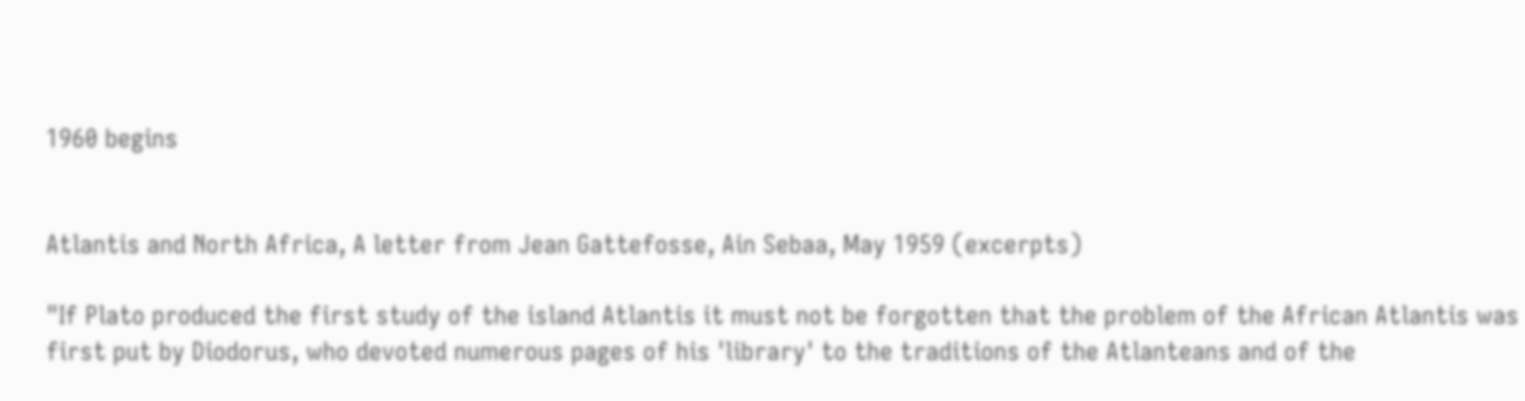1960 begins


Atlantis and North Africa, A letter from Jean Gattefosse, Ain Sebaa, May 1959 (excerpts)

"If Plato produced the first study of the island Atlantis it must not be forgotten that the problem of the African Atlantis was first put by Diodorus, who devoted numerous pages of his 'library' to the traditions of the Atlanteans and of the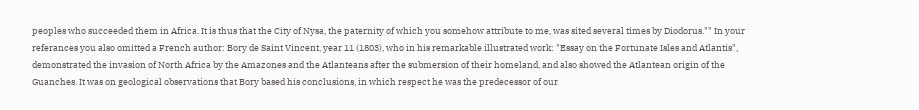peoples who succeeded them in Africa. It is thus that the City of Nysa, the paternity of which you somehow attribute to me, was sited several times by Diodorus."" In your referances you also omitted a French author: Bory de Saint Vincent, year 11 (1803), who in his remarkable illustrated work: "Essay on the Fortunate Isles and Atlantis", demonstrated the invasion of North Africa by the Amazones and the Atlanteans after the submersion of their homeland, and also showed the Atlantean origin of the Guanches. It was on geological observations that Bory based his conclusions, in which respect he was the predecessor of our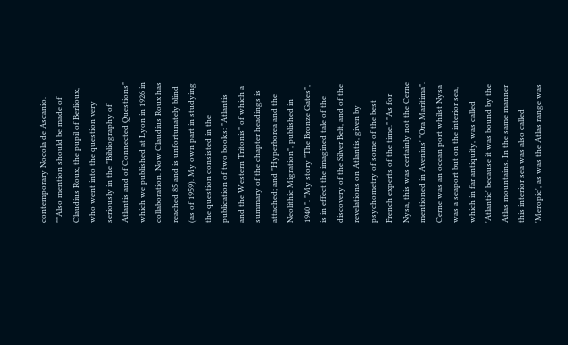contemporary Nocola de Ascanio. ""Also mention should be made of Claudius Roux, the pupil of Berlioux, who went into the question very seriously in the "Bibliography of Atlantis and of Connected Questions" which we published at Lyon in 1926 in collaboration. Now Claudius Roux has reached 85 and is unfortunately blind (as of 1959). My own part in studying the question consisted in the publication of two books: "Atlantis and the Western Tritonis" of which a summary of the chapter headings is attached; and "Hyperborea and the Neolithic Migration", published in 1940 ". "My story "The Bronze Gates", is in effect the imagined tale of the discovery of the Silver Belt, and of the revelations on Atlantis, given by psychometry of some of the best French experts of the time." "As for Nysa, this was certainly not the Cerne mentioned in Avenius' "Ora Maritima". Cerne was an ocean port whilst Nysa was a seaport but on the interior sea, which in far antiquity, was called 'Atlantic' because it was bound by the Atlas mountains. In the same manner this interior sea was also called 'Meropic', as was the Atlas range was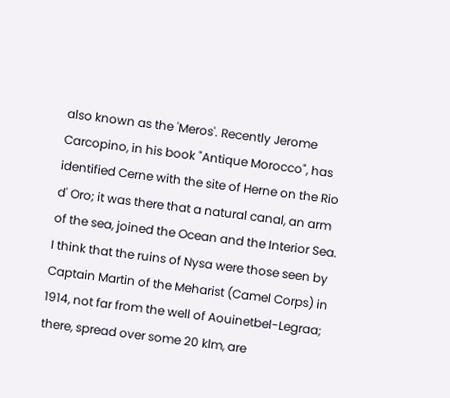also known as the 'Meros'. Recently Jerome Carcopino, in his book "Antique Morocco", has identified Cerne with the site of Herne on the Rio d' Oro; it was there that a natural canal, an arm of the sea, joined the Ocean and the Interior Sea. I think that the ruins of Nysa were those seen by Captain Martin of the Meharist (Camel Corps) in 1914, not far from the well of Aouinetbel-Legraa; there, spread over some 20 klm, are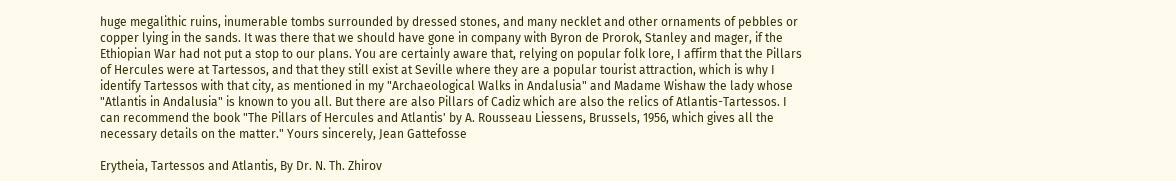huge megalithic ruins, inumerable tombs surrounded by dressed stones, and many necklet and other ornaments of pebbles or copper lying in the sands. It was there that we should have gone in company with Byron de Prorok, Stanley and mager, if the Ethiopian War had not put a stop to our plans. You are certainly aware that, relying on popular folk lore, I affirm that the Pillars of Hercules were at Tartessos, and that they still exist at Seville where they are a popular tourist attraction, which is why I identify Tartessos with that city, as mentioned in my "Archaeological Walks in Andalusia" and Madame Wishaw the lady whose "Atlantis in Andalusia" is known to you all. But there are also Pillars of Cadiz which are also the relics of Atlantis-Tartessos. I can recommend the book "The Pillars of Hercules and Atlantis' by A. Rousseau Liessens, Brussels, 1956, which gives all the necessary details on the matter." Yours sincerely, Jean Gattefosse

Erytheia, Tartessos and Atlantis, By Dr. N. Th. Zhirov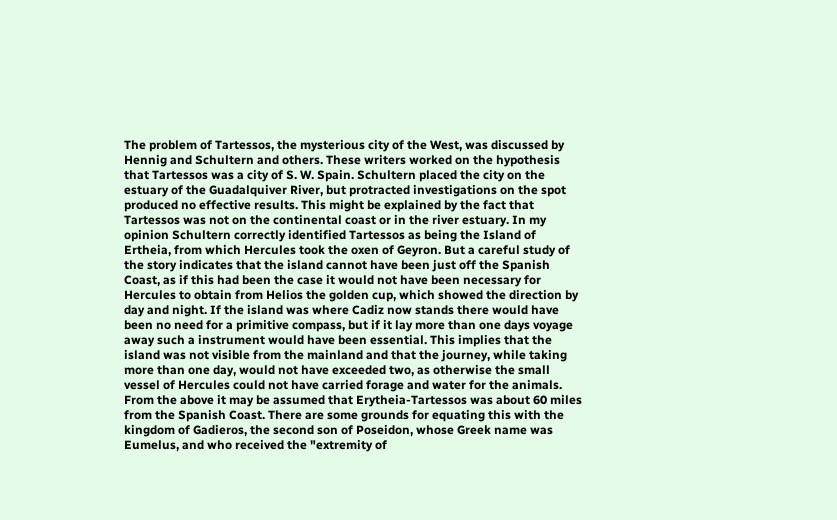The problem of Tartessos, the mysterious city of the West, was discussed by Hennig and Schultern and others. These writers worked on the hypothesis that Tartessos was a city of S. W. Spain. Schultern placed the city on the estuary of the Guadalquiver River, but protracted investigations on the spot produced no effective results. This might be explained by the fact that Tartessos was not on the continental coast or in the river estuary. In my opinion Schultern correctly identified Tartessos as being the Island of Ertheia, from which Hercules took the oxen of Geyron. But a careful study of the story indicates that the island cannot have been just off the Spanish Coast, as if this had been the case it would not have been necessary for Hercules to obtain from Helios the golden cup, which showed the direction by day and night. If the island was where Cadiz now stands there would have been no need for a primitive compass, but if it lay more than one days voyage away such a instrument would have been essential. This implies that the island was not visible from the mainland and that the journey, while taking more than one day, would not have exceeded two, as otherwise the small vessel of Hercules could not have carried forage and water for the animals. From the above it may be assumed that Erytheia-Tartessos was about 60 miles from the Spanish Coast. There are some grounds for equating this with the kingdom of Gadieros, the second son of Poseidon, whose Greek name was Eumelus, and who received the "extremity of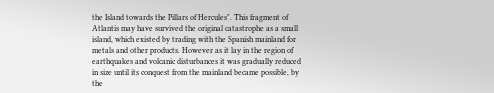the Island towards the Pillars of Hercules". This fragment of Atlantis may have survived the original catastrophe as a small island, which existed by trading with the Spanish mainland for metals and other products. However as it lay in the region of earthquakes and volcanic disturbances it was gradually reduced in size until its conquest from the mainland became possible, by the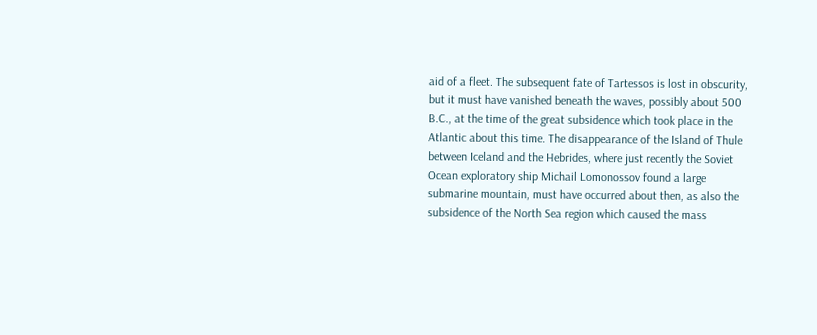aid of a fleet. The subsequent fate of Tartessos is lost in obscurity, but it must have vanished beneath the waves, possibly about 500 B.C., at the time of the great subsidence which took place in the Atlantic about this time. The disappearance of the Island of Thule between Iceland and the Hebrides, where just recently the Soviet Ocean exploratory ship Michail Lomonossov found a large submarine mountain, must have occurred about then, as also the subsidence of the North Sea region which caused the mass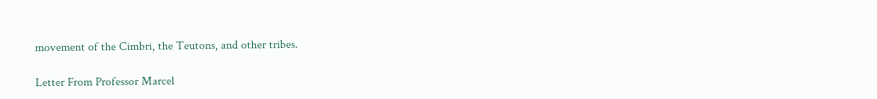movement of the Cimbri, the Teutons, and other tribes.

Letter From Professor Marcel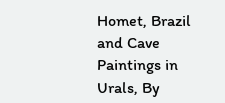Homet, Brazil and Cave Paintings in Urals, By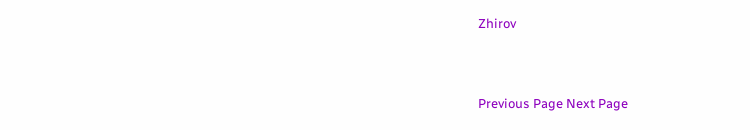Zhirov



Previous Page Next Page